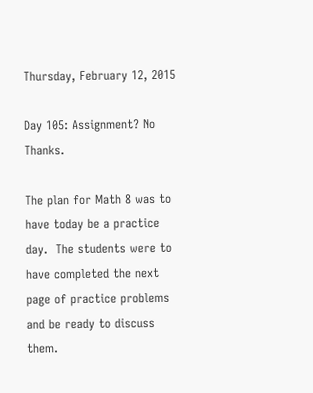Thursday, February 12, 2015

Day 105: Assignment? No Thanks.

The plan for Math 8 was to have today be a practice day.  The students were to have completed the next page of practice problems and be ready to discuss them.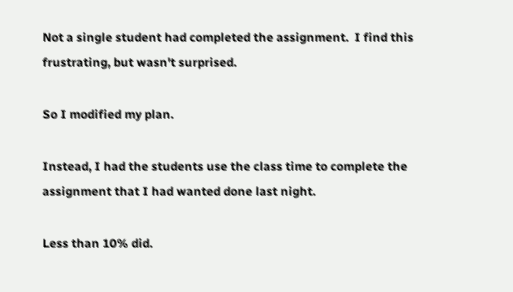Not a single student had completed the assignment.  I find this frustrating, but wasn't surprised.

So I modified my plan.

Instead, I had the students use the class time to complete the assignment that I had wanted done last night.

Less than 10% did.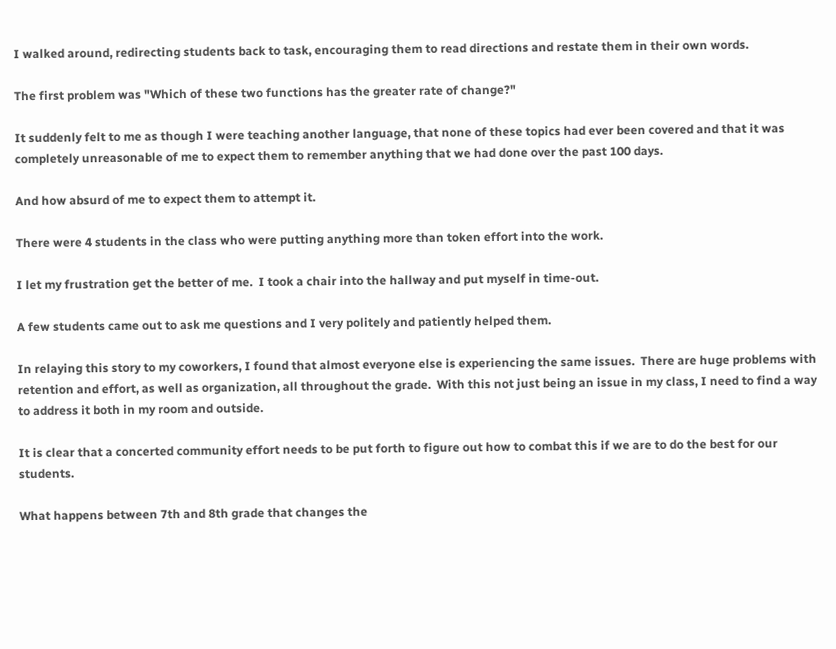I walked around, redirecting students back to task, encouraging them to read directions and restate them in their own words.

The first problem was "Which of these two functions has the greater rate of change?"

It suddenly felt to me as though I were teaching another language, that none of these topics had ever been covered and that it was completely unreasonable of me to expect them to remember anything that we had done over the past 100 days.

And how absurd of me to expect them to attempt it.

There were 4 students in the class who were putting anything more than token effort into the work.

I let my frustration get the better of me.  I took a chair into the hallway and put myself in time-out.

A few students came out to ask me questions and I very politely and patiently helped them.

In relaying this story to my coworkers, I found that almost everyone else is experiencing the same issues.  There are huge problems with retention and effort, as well as organization, all throughout the grade.  With this not just being an issue in my class, I need to find a way to address it both in my room and outside.

It is clear that a concerted community effort needs to be put forth to figure out how to combat this if we are to do the best for our students.

What happens between 7th and 8th grade that changes the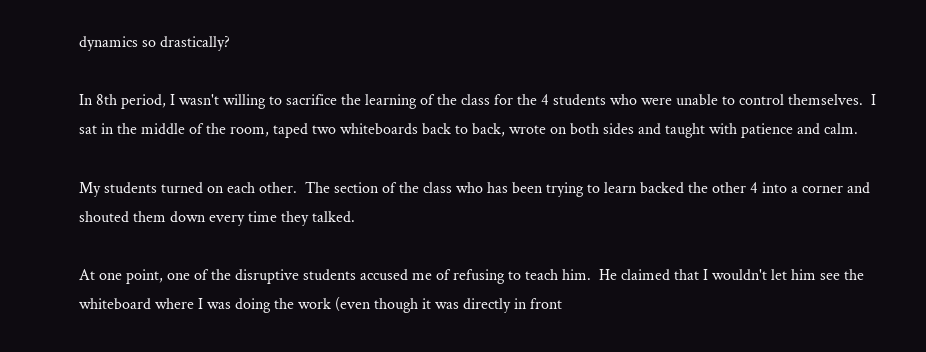dynamics so drastically?

In 8th period, I wasn't willing to sacrifice the learning of the class for the 4 students who were unable to control themselves.  I sat in the middle of the room, taped two whiteboards back to back, wrote on both sides and taught with patience and calm.

My students turned on each other.  The section of the class who has been trying to learn backed the other 4 into a corner and shouted them down every time they talked.

At one point, one of the disruptive students accused me of refusing to teach him.  He claimed that I wouldn't let him see the whiteboard where I was doing the work (even though it was directly in front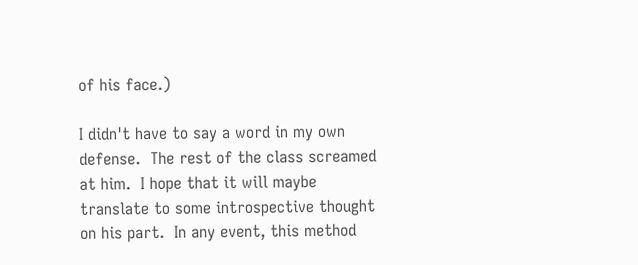of his face.)

I didn't have to say a word in my own defense.  The rest of the class screamed at him.  I hope that it will maybe translate to some introspective thought on his part.  In any event, this method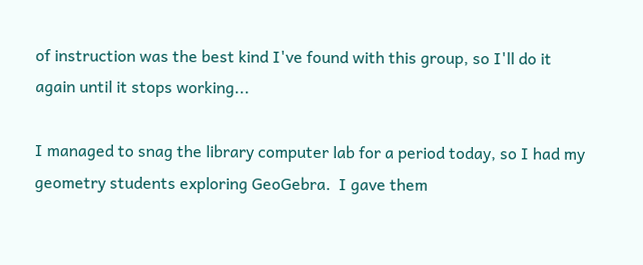of instruction was the best kind I've found with this group, so I'll do it again until it stops working...

I managed to snag the library computer lab for a period today, so I had my geometry students exploring GeoGebra.  I gave them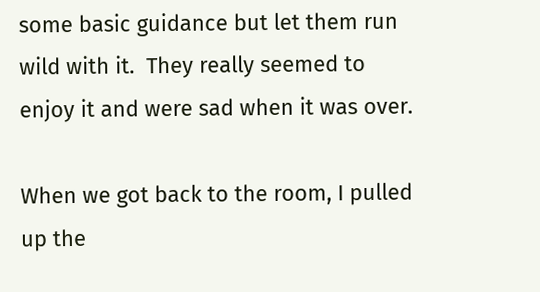some basic guidance but let them run wild with it.  They really seemed to enjoy it and were sad when it was over.

When we got back to the room, I pulled up the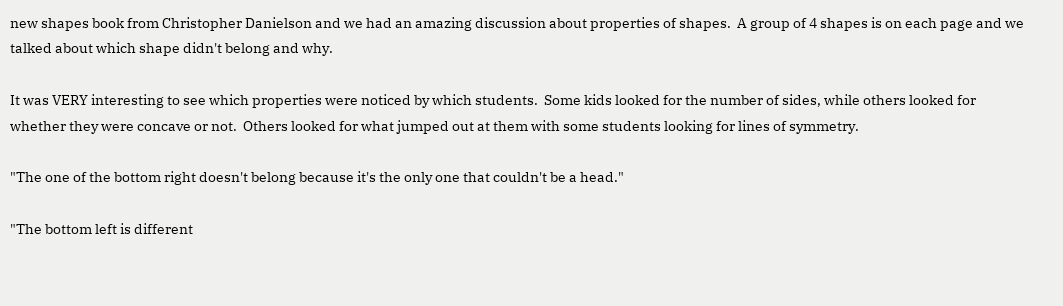new shapes book from Christopher Danielson and we had an amazing discussion about properties of shapes.  A group of 4 shapes is on each page and we talked about which shape didn't belong and why.

It was VERY interesting to see which properties were noticed by which students.  Some kids looked for the number of sides, while others looked for whether they were concave or not.  Others looked for what jumped out at them with some students looking for lines of symmetry.

"The one of the bottom right doesn't belong because it's the only one that couldn't be a head."

"The bottom left is different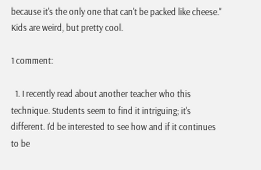because it's the only one that can't be packed like cheese."
Kids are weird, but pretty cool.

1 comment:

  1. I recently read about another teacher who this technique. Students seem to find it intriguing; it's different. I'd be interested to see how and if it continues to be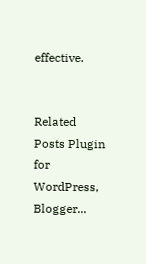effective.


Related Posts Plugin for WordPress, Blogger...